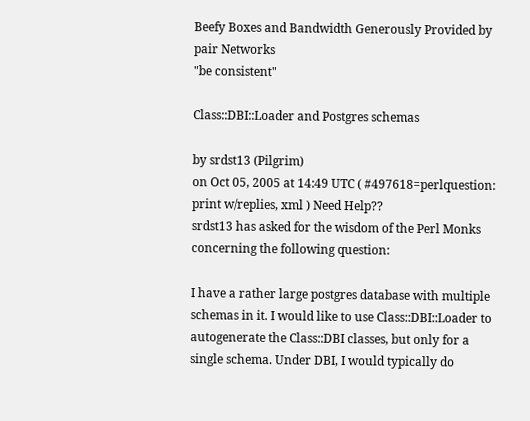Beefy Boxes and Bandwidth Generously Provided by pair Networks
"be consistent"

Class::DBI::Loader and Postgres schemas

by srdst13 (Pilgrim)
on Oct 05, 2005 at 14:49 UTC ( #497618=perlquestion: print w/replies, xml ) Need Help??
srdst13 has asked for the wisdom of the Perl Monks concerning the following question:

I have a rather large postgres database with multiple schemas in it. I would like to use Class::DBI::Loader to autogenerate the Class::DBI classes, but only for a single schema. Under DBI, I would typically do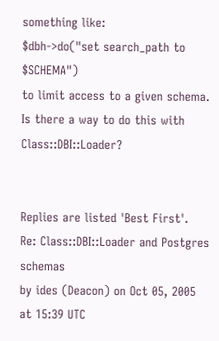something like:
$dbh->do("set search_path to $SCHEMA")
to limit access to a given schema. Is there a way to do this with Class::DBI::Loader?


Replies are listed 'Best First'.
Re: Class::DBI::Loader and Postgres schemas
by ides (Deacon) on Oct 05, 2005 at 15:39 UTC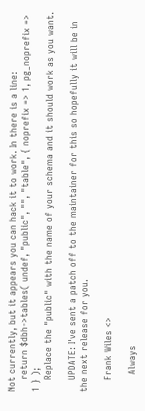Not currently, but it appears you can hack it to work. In there is a line:
    return $dbh->tables( undef, "public", "", "table", { noprefix => 1, pg_noprefix => 1 } );
    Replace the "public" with the name of your schema and it should work as you want.

    UPDATE: I've sent a patch off to the maintainer for this so hopefully it will be in the next release for you.

    Frank Wiles <>

      Always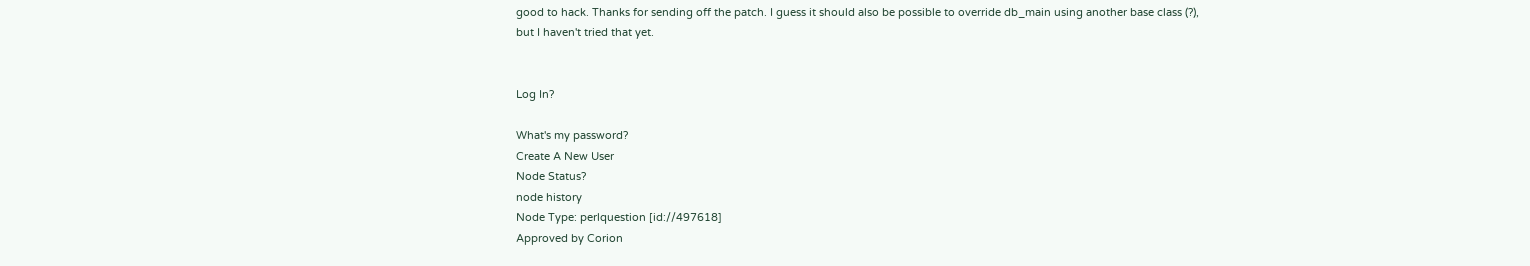good to hack. Thanks for sending off the patch. I guess it should also be possible to override db_main using another base class (?), but I haven't tried that yet.


Log In?

What's my password?
Create A New User
Node Status?
node history
Node Type: perlquestion [id://497618]
Approved by Corion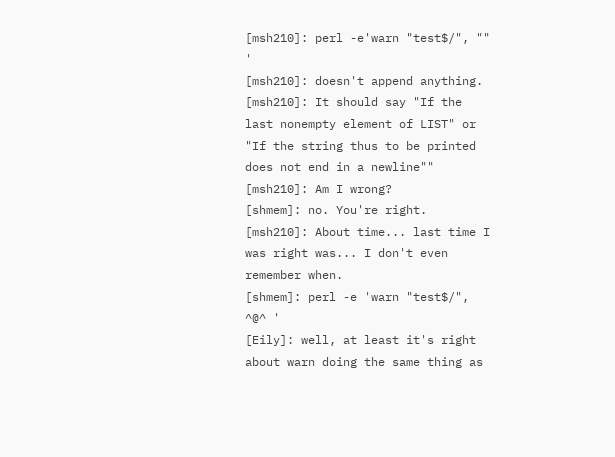[msh210]: perl -e'warn "test$/", "" '
[msh210]: doesn't append anything.
[msh210]: It should say "If the last nonempty element of LIST" or "If the string thus to be printed does not end in a newline""
[msh210]: Am I wrong?
[shmem]: no. You're right.
[msh210]: About time... last time I was right was... I don't even remember when.
[shmem]: perl -e 'warn "test$/", ^@^ '
[Eily]: well, at least it's right about warn doing the same thing as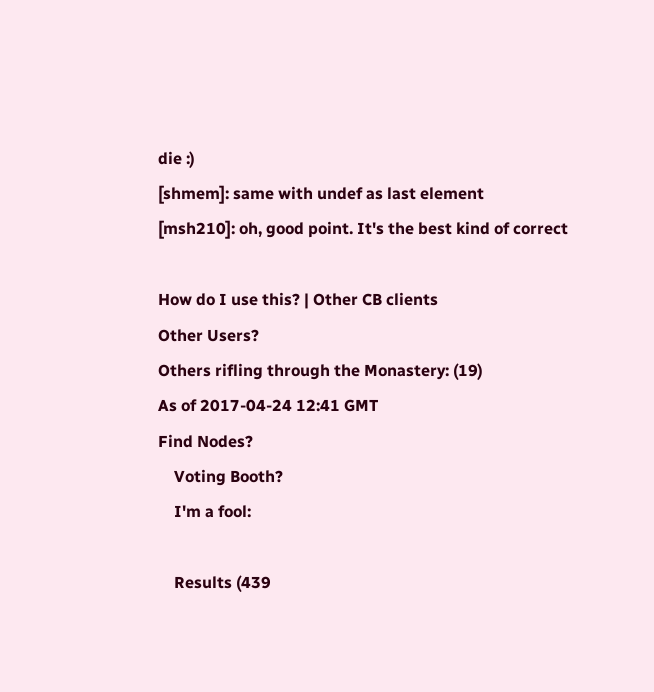die :)
[shmem]: same with undef as last element
[msh210]: oh, good point. It's the best kind of correct

How do I use this? | Other CB clients
Other Users?
Others rifling through the Monastery: (19)
As of 2017-04-24 12:41 GMT
Find Nodes?
    Voting Booth?
    I'm a fool:

    Results (439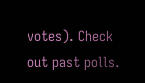votes). Check out past polls.